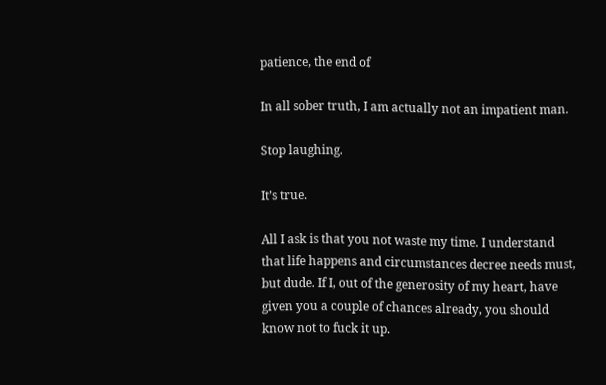patience, the end of

In all sober truth, I am actually not an impatient man.

Stop laughing.

It’s true.

All I ask is that you not waste my time. I understand that life happens and circumstances decree needs must, but dude. If I, out of the generosity of my heart, have given you a couple of chances already, you should know not to fuck it up.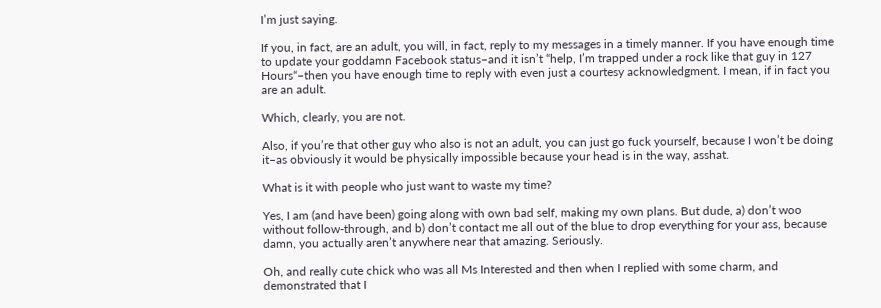I’m just saying.

If you, in fact, are an adult, you will, in fact, reply to my messages in a timely manner. If you have enough time to update your goddamn Facebook status–and it isn’t “help, I’m trapped under a rock like that guy in 127 Hours“–then you have enough time to reply with even just a courtesy acknowledgment. I mean, if in fact you are an adult.

Which, clearly, you are not.

Also, if you’re that other guy who also is not an adult, you can just go fuck yourself, because I won’t be doing it–as obviously it would be physically impossible because your head is in the way, asshat.

What is it with people who just want to waste my time?

Yes, I am (and have been) going along with own bad self, making my own plans. But dude, a) don’t woo without follow-through, and b) don’t contact me all out of the blue to drop everything for your ass, because damn, you actually aren’t anywhere near that amazing. Seriously.

Oh, and really cute chick who was all Ms Interested and then when I replied with some charm, and demonstrated that I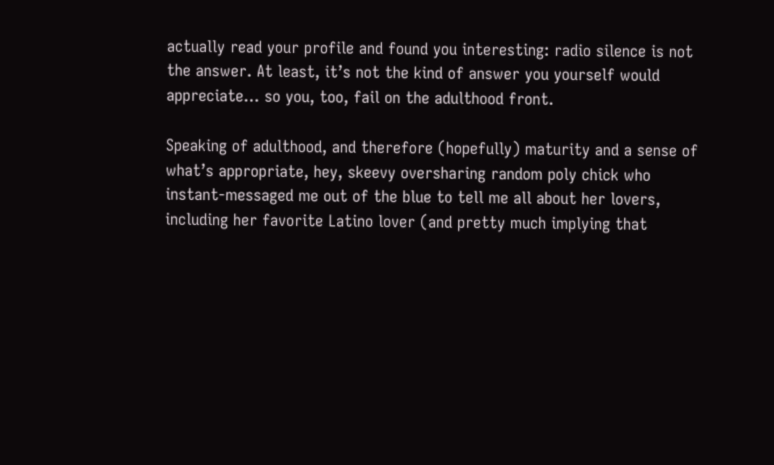actually read your profile and found you interesting: radio silence is not the answer. At least, it’s not the kind of answer you yourself would appreciate… so you, too, fail on the adulthood front.

Speaking of adulthood, and therefore (hopefully) maturity and a sense of what’s appropriate, hey, skeevy oversharing random poly chick who instant-messaged me out of the blue to tell me all about her lovers, including her favorite Latino lover (and pretty much implying that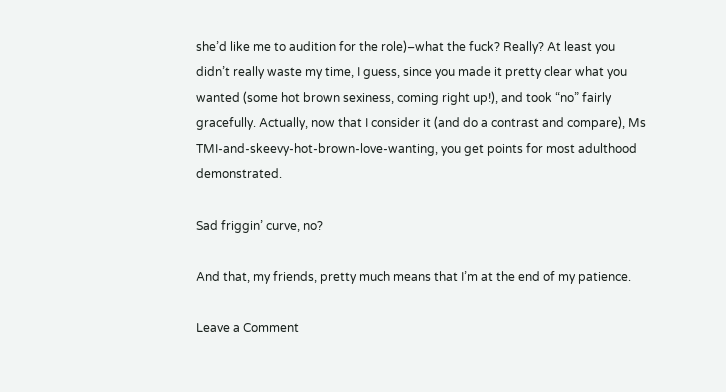she’d like me to audition for the role)–what the fuck? Really? At least you didn’t really waste my time, I guess, since you made it pretty clear what you wanted (some hot brown sexiness, coming right up!), and took “no” fairly gracefully. Actually, now that I consider it (and do a contrast and compare), Ms TMI-and-skeevy-hot-brown-love-wanting, you get points for most adulthood demonstrated.

Sad friggin’ curve, no?

And that, my friends, pretty much means that I’m at the end of my patience.

Leave a Comment